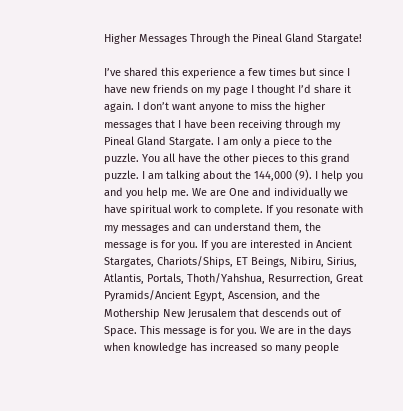Higher Messages Through the Pineal Gland Stargate!

I’ve shared this experience a few times but since I have new friends on my page I thought I’d share it again. I don’t want anyone to miss the higher messages that I have been receiving through my Pineal Gland Stargate. I am only a piece to the puzzle. You all have the other pieces to this grand puzzle. I am talking about the 144,000 (9). I help you and you help me. We are One and individually we have spiritual work to complete. If you resonate with my messages and can understand them, the message is for you. If you are interested in Ancient Stargates, Chariots/Ships, ET Beings, Nibiru, Sirius, Atlantis, Portals, Thoth/Yahshua, Resurrection, Great Pyramids/Ancient Egypt, Ascension, and the Mothership New Jerusalem that descends out of Space. This message is for you. We are in the days when knowledge has increased so many people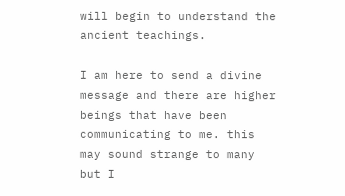will begin to understand the ancient teachings.

I am here to send a divine message and there are higher beings that have been communicating to me. this may sound strange to many but I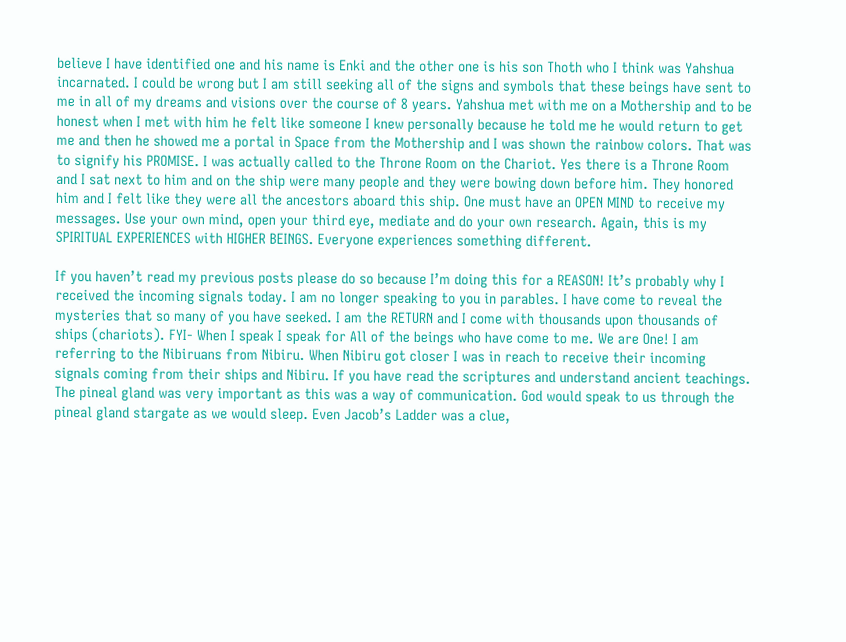believe I have identified one and his name is Enki and the other one is his son Thoth who I think was Yahshua incarnated. I could be wrong but I am still seeking all of the signs and symbols that these beings have sent to me in all of my dreams and visions over the course of 8 years. Yahshua met with me on a Mothership and to be honest when I met with him he felt like someone I knew personally because he told me he would return to get me and then he showed me a portal in Space from the Mothership and I was shown the rainbow colors. That was to signify his PROMISE. I was actually called to the Throne Room on the Chariot. Yes there is a Throne Room and I sat next to him and on the ship were many people and they were bowing down before him. They honored him and I felt like they were all the ancestors aboard this ship. One must have an OPEN MIND to receive my messages. Use your own mind, open your third eye, mediate and do your own research. Again, this is my SPIRITUAL EXPERIENCES with HIGHER BEINGS. Everyone experiences something different.

If you haven’t read my previous posts please do so because I’m doing this for a REASON! It’s probably why I received the incoming signals today. I am no longer speaking to you in parables. I have come to reveal the mysteries that so many of you have seeked. I am the RETURN and I come with thousands upon thousands of ships (chariots). FYI- When I speak I speak for All of the beings who have come to me. We are One! I am referring to the Nibiruans from Nibiru. When Nibiru got closer I was in reach to receive their incoming signals coming from their ships and Nibiru. If you have read the scriptures and understand ancient teachings. The pineal gland was very important as this was a way of communication. God would speak to us through the pineal gland stargate as we would sleep. Even Jacob’s Ladder was a clue,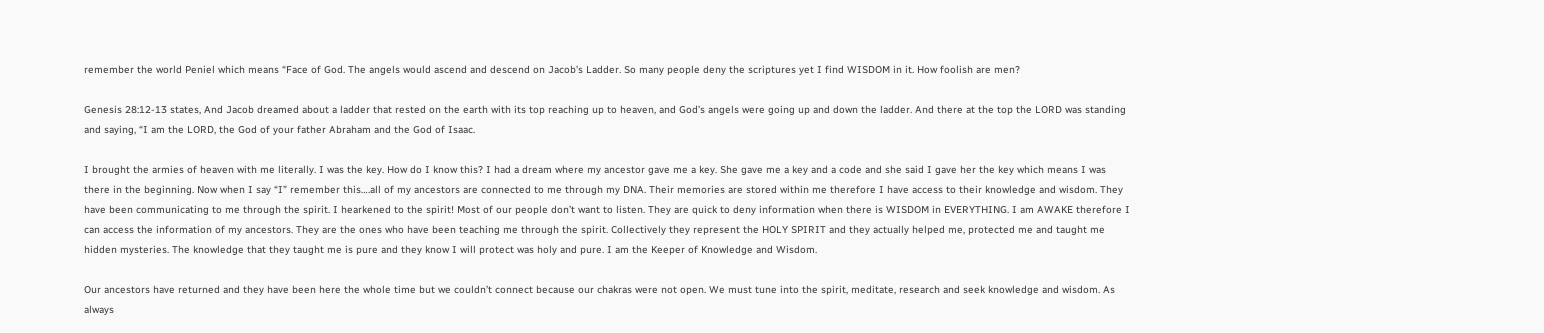remember the world Peniel which means “Face of God. The angels would ascend and descend on Jacob’s Ladder. So many people deny the scriptures yet I find WISDOM in it. How foolish are men?

Genesis 28:12-13 states, And Jacob dreamed about a ladder that rested on the earth with its top reaching up to heaven, and God’s angels were going up and down the ladder. And there at the top the LORD was standing and saying, “I am the LORD, the God of your father Abraham and the God of Isaac.

I brought the armies of heaven with me literally. I was the key. How do I know this? I had a dream where my ancestor gave me a key. She gave me a key and a code and she said I gave her the key which means I was there in the beginning. Now when I say “I” remember this….all of my ancestors are connected to me through my DNA. Their memories are stored within me therefore I have access to their knowledge and wisdom. They have been communicating to me through the spirit. I hearkened to the spirit! Most of our people don’t want to listen. They are quick to deny information when there is WISDOM in EVERYTHING. I am AWAKE therefore I can access the information of my ancestors. They are the ones who have been teaching me through the spirit. Collectively they represent the HOLY SPIRIT and they actually helped me, protected me and taught me hidden mysteries. The knowledge that they taught me is pure and they know I will protect was holy and pure. I am the Keeper of Knowledge and Wisdom.

Our ancestors have returned and they have been here the whole time but we couldn’t connect because our chakras were not open. We must tune into the spirit, meditate, research and seek knowledge and wisdom. As always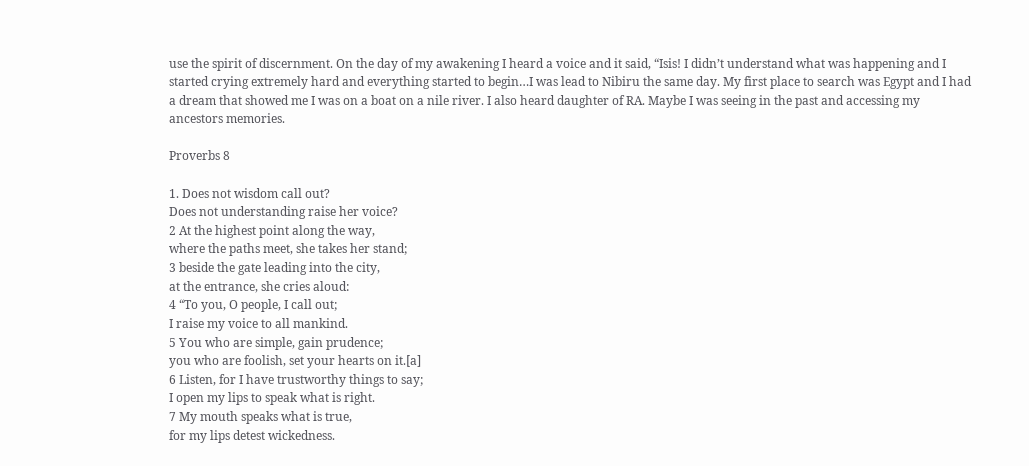use the spirit of discernment. On the day of my awakening I heard a voice and it said, “Isis! I didn’t understand what was happening and I started crying extremely hard and everything started to begin…I was lead to Nibiru the same day. My first place to search was Egypt and I had a dream that showed me I was on a boat on a nile river. I also heard daughter of RA. Maybe I was seeing in the past and accessing my ancestors memories.

Proverbs 8

1. Does not wisdom call out?
Does not understanding raise her voice?
2 At the highest point along the way,
where the paths meet, she takes her stand;
3 beside the gate leading into the city,
at the entrance, she cries aloud:
4 “To you, O people, I call out;
I raise my voice to all mankind.
5 You who are simple, gain prudence;
you who are foolish, set your hearts on it.[a]
6 Listen, for I have trustworthy things to say;
I open my lips to speak what is right.
7 My mouth speaks what is true,
for my lips detest wickedness.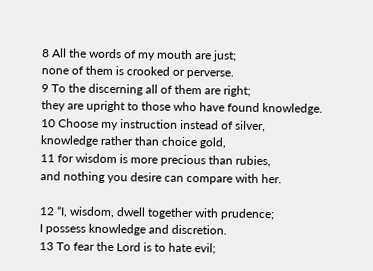8 All the words of my mouth are just;
none of them is crooked or perverse.
9 To the discerning all of them are right;
they are upright to those who have found knowledge.
10 Choose my instruction instead of silver,
knowledge rather than choice gold,
11 for wisdom is more precious than rubies,
and nothing you desire can compare with her.

12 “I, wisdom, dwell together with prudence;
I possess knowledge and discretion.
13 To fear the Lord is to hate evil;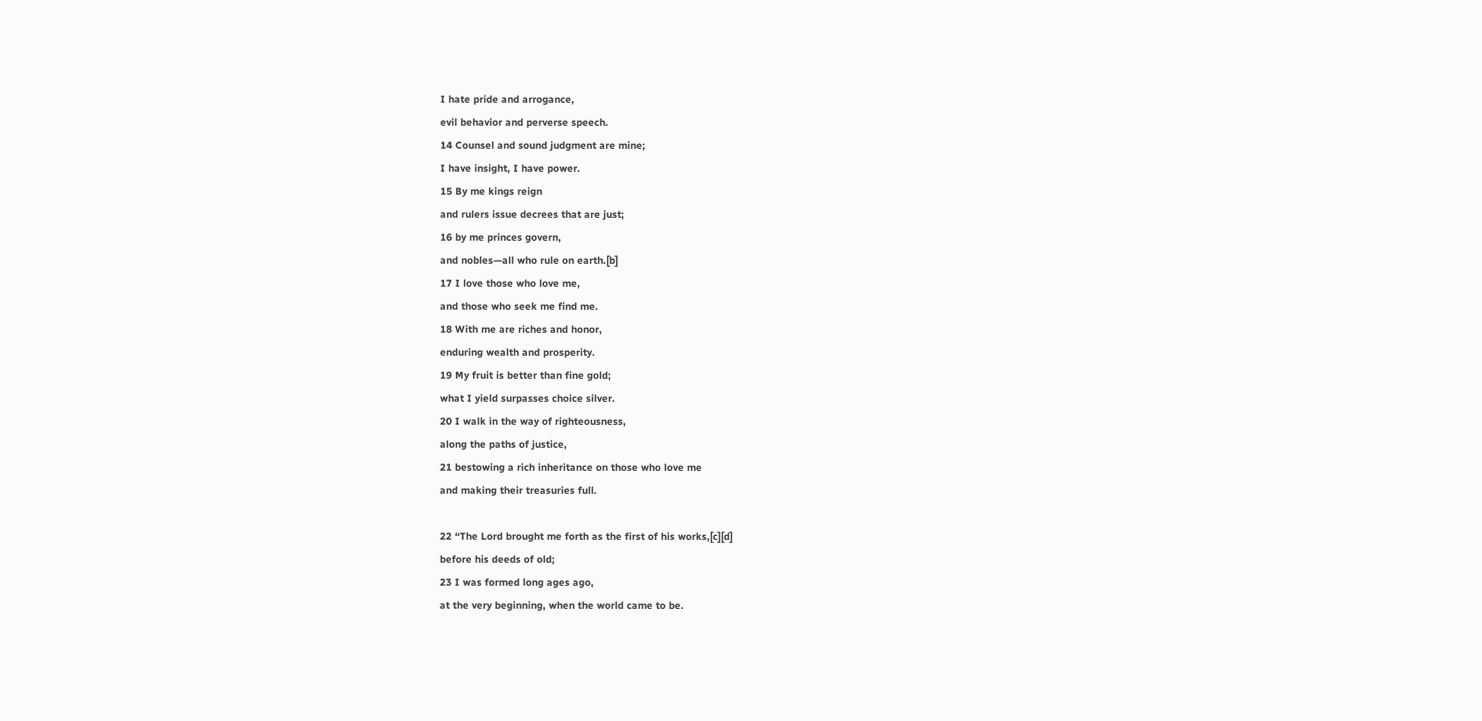I hate pride and arrogance,
evil behavior and perverse speech.
14 Counsel and sound judgment are mine;
I have insight, I have power.
15 By me kings reign
and rulers issue decrees that are just;
16 by me princes govern,
and nobles—all who rule on earth.[b]
17 I love those who love me,
and those who seek me find me.
18 With me are riches and honor,
enduring wealth and prosperity.
19 My fruit is better than fine gold;
what I yield surpasses choice silver.
20 I walk in the way of righteousness,
along the paths of justice,
21 bestowing a rich inheritance on those who love me
and making their treasuries full.

22 “The Lord brought me forth as the first of his works,[c][d]
before his deeds of old;
23 I was formed long ages ago,
at the very beginning, when the world came to be.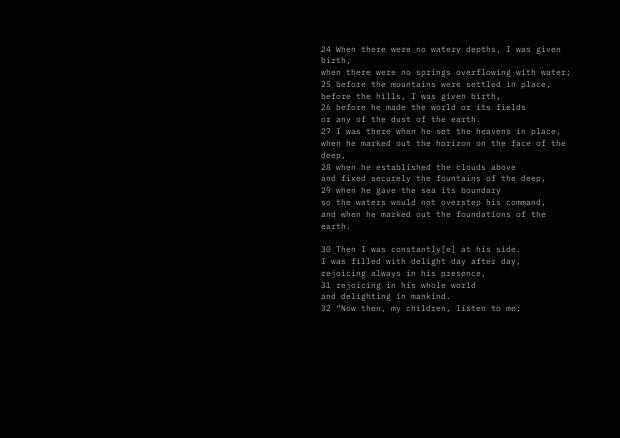24 When there were no watery depths, I was given birth,
when there were no springs overflowing with water;
25 before the mountains were settled in place,
before the hills, I was given birth,
26 before he made the world or its fields
or any of the dust of the earth.
27 I was there when he set the heavens in place,
when he marked out the horizon on the face of the deep,
28 when he established the clouds above
and fixed securely the fountains of the deep,
29 when he gave the sea its boundary
so the waters would not overstep his command,
and when he marked out the foundations of the earth.

30 Then I was constantly[e] at his side.
I was filled with delight day after day,
rejoicing always in his presence,
31 rejoicing in his whole world
and delighting in mankind.
32 “Now then, my children, listen to me;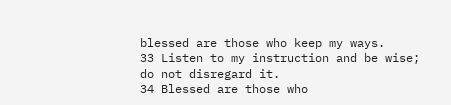blessed are those who keep my ways.
33 Listen to my instruction and be wise;
do not disregard it.
34 Blessed are those who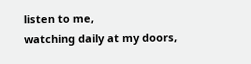listen to me,
watching daily at my doors,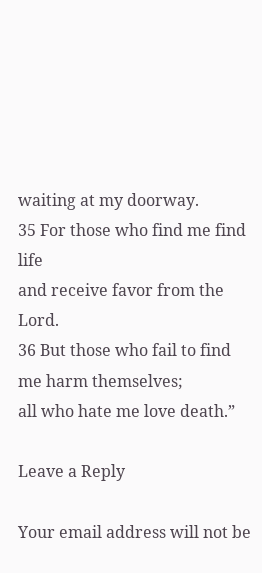waiting at my doorway.
35 For those who find me find life
and receive favor from the Lord.
36 But those who fail to find me harm themselves;
all who hate me love death.”

Leave a Reply

Your email address will not be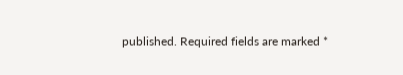published. Required fields are marked *